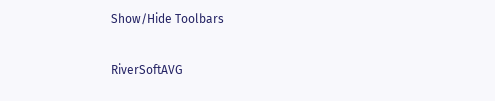Show/Hide Toolbars

RiverSoftAVG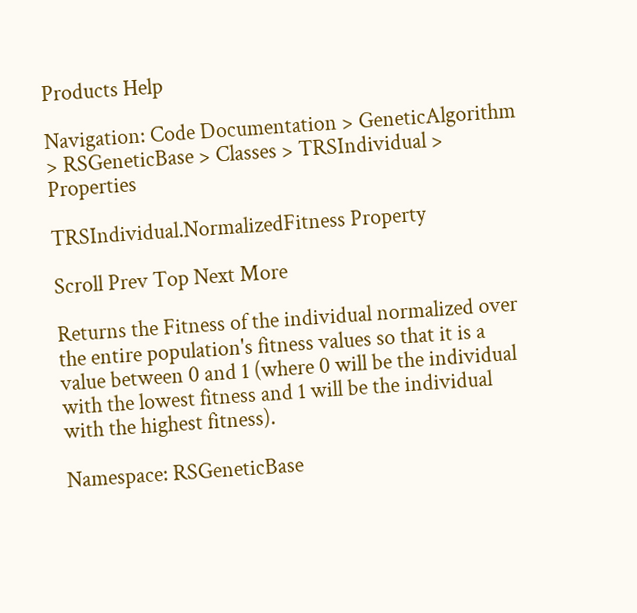Products Help

Navigation: Code Documentation > GeneticAlgorithm > RSGeneticBase > Classes > TRSIndividual > Properties

TRSIndividual.NormalizedFitness Property

Scroll Prev Top Next More

Returns the Fitness of the individual normalized over the entire population's fitness values so that it is a value between 0 and 1 (where 0 will be the individual with the lowest fitness and 1 will be the individual with the highest fitness).

Namespace: RSGeneticBase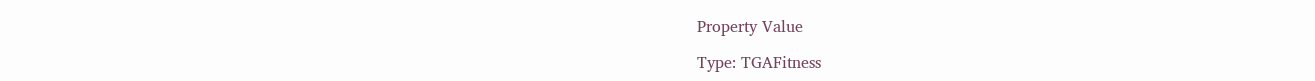Property Value

Type: TGAFitness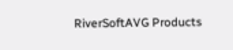RiverSoftAVG Products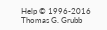Help © 1996-2016 Thomas G. Grubb